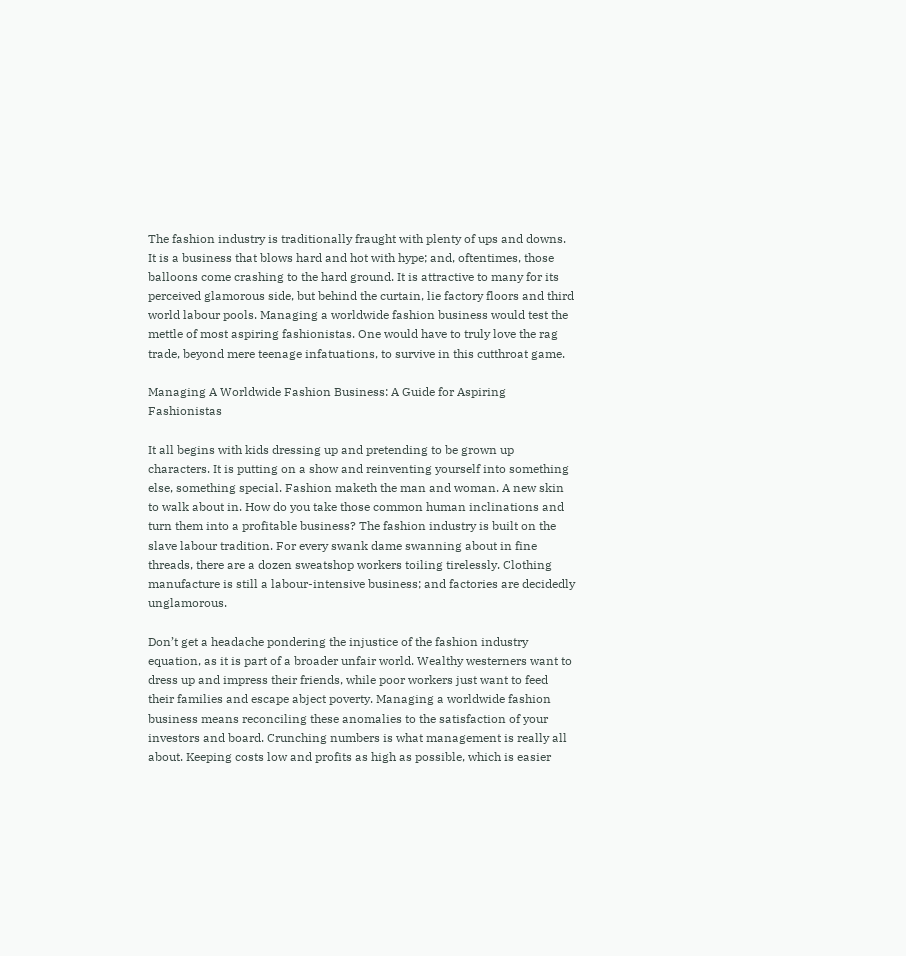The fashion industry is traditionally fraught with plenty of ups and downs. It is a business that blows hard and hot with hype; and, oftentimes, those balloons come crashing to the hard ground. It is attractive to many for its perceived glamorous side, but behind the curtain, lie factory floors and third world labour pools. Managing a worldwide fashion business would test the mettle of most aspiring fashionistas. One would have to truly love the rag trade, beyond mere teenage infatuations, to survive in this cutthroat game.

Managing A Worldwide Fashion Business: A Guide for Aspiring Fashionistas

It all begins with kids dressing up and pretending to be grown up characters. It is putting on a show and reinventing yourself into something else, something special. Fashion maketh the man and woman. A new skin to walk about in. How do you take those common human inclinations and turn them into a profitable business? The fashion industry is built on the slave labour tradition. For every swank dame swanning about in fine threads, there are a dozen sweatshop workers toiling tirelessly. Clothing manufacture is still a labour-intensive business; and factories are decidedly unglamorous.

Don’t get a headache pondering the injustice of the fashion industry equation, as it is part of a broader unfair world. Wealthy westerners want to dress up and impress their friends, while poor workers just want to feed their families and escape abject poverty. Managing a worldwide fashion business means reconciling these anomalies to the satisfaction of your investors and board. Crunching numbers is what management is really all about. Keeping costs low and profits as high as possible, which is easier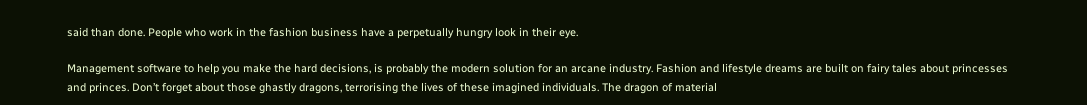said than done. People who work in the fashion business have a perpetually hungry look in their eye.

Management software to help you make the hard decisions, is probably the modern solution for an arcane industry. Fashion and lifestyle dreams are built on fairy tales about princesses and princes. Don’t forget about those ghastly dragons, terrorising the lives of these imagined individuals. The dragon of material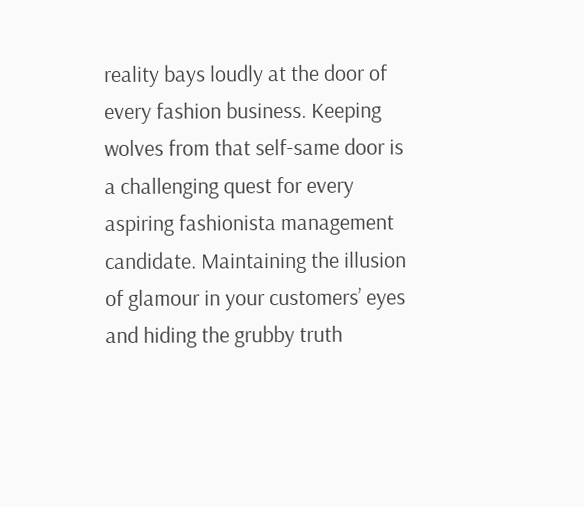reality bays loudly at the door of every fashion business. Keeping wolves from that self-same door is a challenging quest for every aspiring fashionista management candidate. Maintaining the illusion of glamour in your customers’ eyes and hiding the grubby truth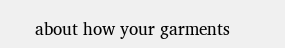about how your garments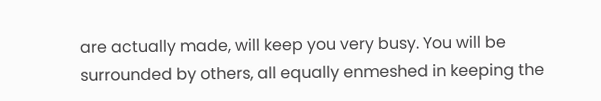are actually made, will keep you very busy. You will be surrounded by others, all equally enmeshed in keeping the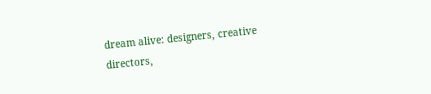dream alive: designers, creative directors,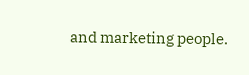and marketing people.